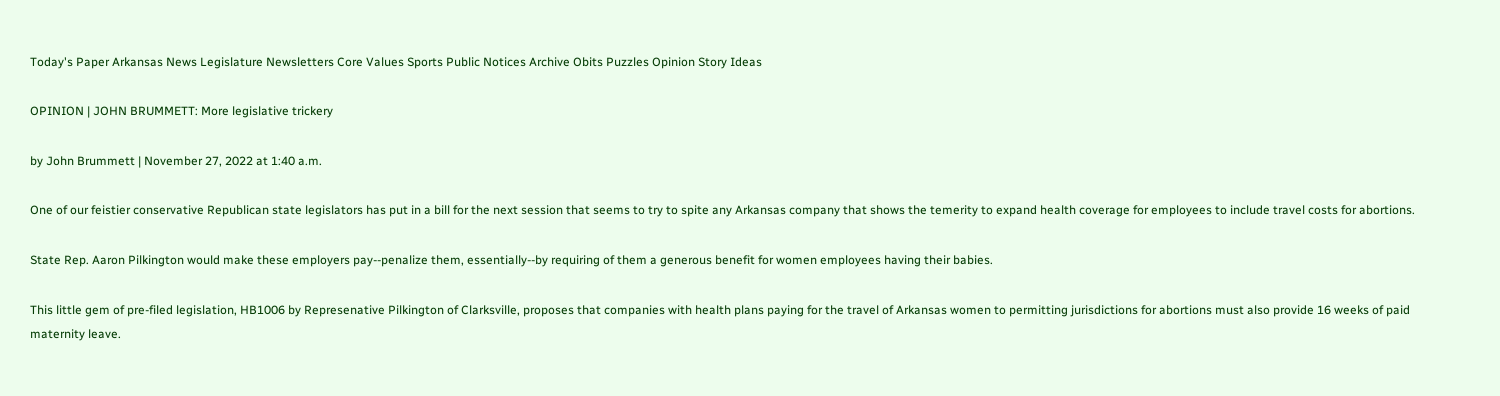Today's Paper Arkansas News Legislature Newsletters Core Values Sports Public Notices Archive Obits Puzzles Opinion Story Ideas

OPINION | JOHN BRUMMETT: More legislative trickery

by John Brummett | November 27, 2022 at 1:40 a.m.

One of our feistier conservative Republican state legislators has put in a bill for the next session that seems to try to spite any Arkansas company that shows the temerity to expand health coverage for employees to include travel costs for abortions.

State Rep. Aaron Pilkington would make these employers pay--penalize them, essentially--by requiring of them a generous benefit for women employees having their babies.

This little gem of pre-filed legislation, HB1006 by Represenative Pilkington of Clarksville, proposes that companies with health plans paying for the travel of Arkansas women to permitting jurisdictions for abortions must also provide 16 weeks of paid maternity leave.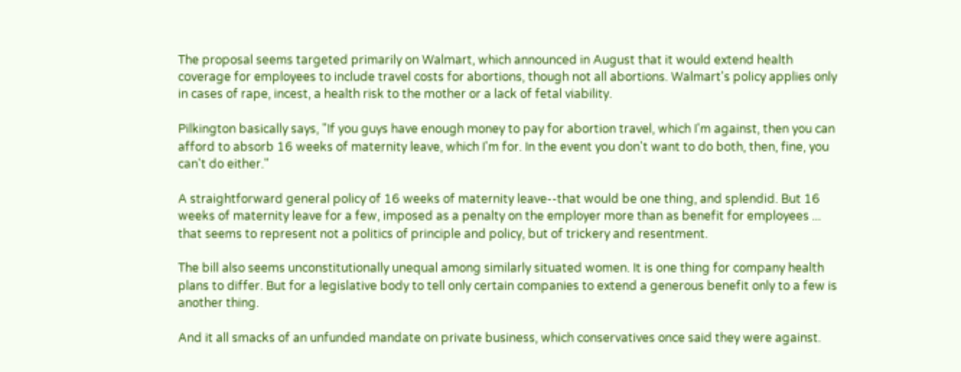The proposal seems targeted primarily on Walmart, which announced in August that it would extend health coverage for employees to include travel costs for abortions, though not all abortions. Walmart's policy applies only in cases of rape, incest, a health risk to the mother or a lack of fetal viability.

Pilkington basically says, "If you guys have enough money to pay for abortion travel, which I'm against, then you can afford to absorb 16 weeks of maternity leave, which I'm for. In the event you don't want to do both, then, fine, you can't do either."

A straightforward general policy of 16 weeks of maternity leave--that would be one thing, and splendid. But 16 weeks of maternity leave for a few, imposed as a penalty on the employer more than as benefit for employees ... that seems to represent not a politics of principle and policy, but of trickery and resentment.

The bill also seems unconstitutionally unequal among similarly situated women. It is one thing for company health plans to differ. But for a legislative body to tell only certain companies to extend a generous benefit only to a few is another thing.

And it all smacks of an unfunded mandate on private business, which conservatives once said they were against.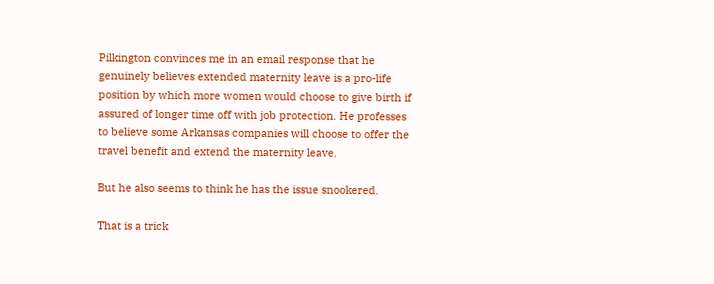Pilkington convinces me in an email response that he genuinely believes extended maternity leave is a pro-life position by which more women would choose to give birth if assured of longer time off with job protection. He professes to believe some Arkansas companies will choose to offer the travel benefit and extend the maternity leave.

But he also seems to think he has the issue snookered.

That is a trick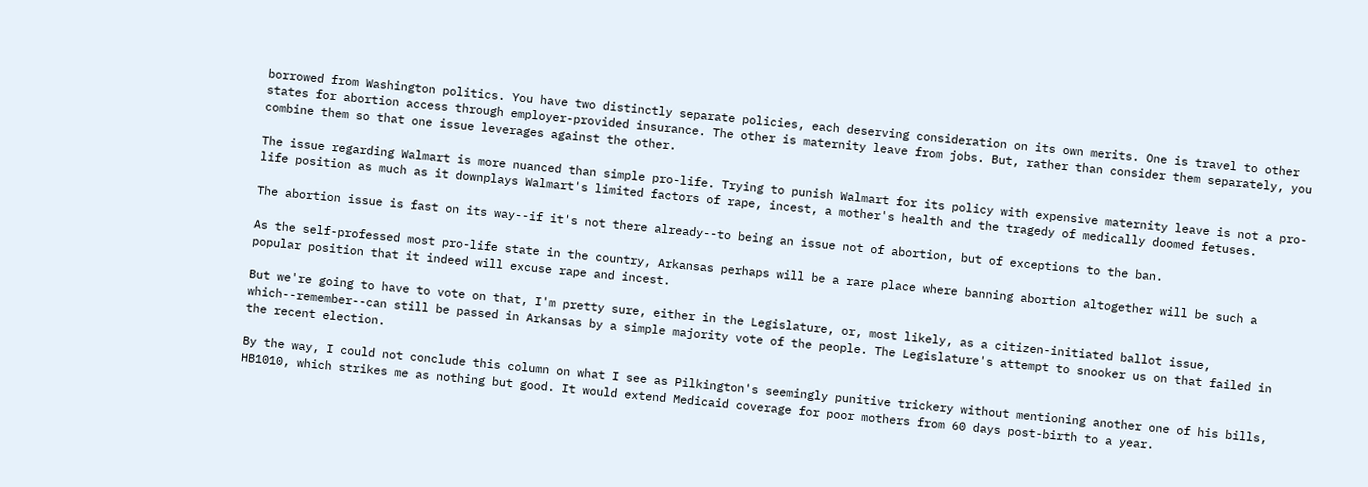borrowed from Washington politics. You have two distinctly separate policies, each deserving consideration on its own merits. One is travel to other states for abortion access through employer-provided insurance. The other is maternity leave from jobs. But, rather than consider them separately, you combine them so that one issue leverages against the other.

The issue regarding Walmart is more nuanced than simple pro-life. Trying to punish Walmart for its policy with expensive maternity leave is not a pro-life position as much as it downplays Walmart's limited factors of rape, incest, a mother's health and the tragedy of medically doomed fetuses.

The abortion issue is fast on its way--if it's not there already--to being an issue not of abortion, but of exceptions to the ban.

As the self-professed most pro-life state in the country, Arkansas perhaps will be a rare place where banning abortion altogether will be such a popular position that it indeed will excuse rape and incest.

But we're going to have to vote on that, I'm pretty sure, either in the Legislature, or, most likely, as a citizen-initiated ballot issue, which--remember--can still be passed in Arkansas by a simple majority vote of the people. The Legislature's attempt to snooker us on that failed in the recent election.

By the way, I could not conclude this column on what I see as Pilkington's seemingly punitive trickery without mentioning another one of his bills, HB1010, which strikes me as nothing but good. It would extend Medicaid coverage for poor mothers from 60 days post-birth to a year.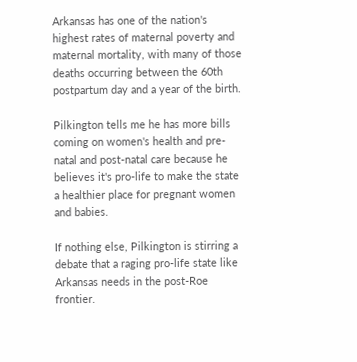Arkansas has one of the nation's highest rates of maternal poverty and maternal mortality, with many of those deaths occurring between the 60th postpartum day and a year of the birth.

Pilkington tells me he has more bills coming on women's health and pre-natal and post-natal care because he believes it's pro-life to make the state a healthier place for pregnant women and babies.

If nothing else, Pilkington is stirring a debate that a raging pro-life state like Arkansas needs in the post-Roe frontier.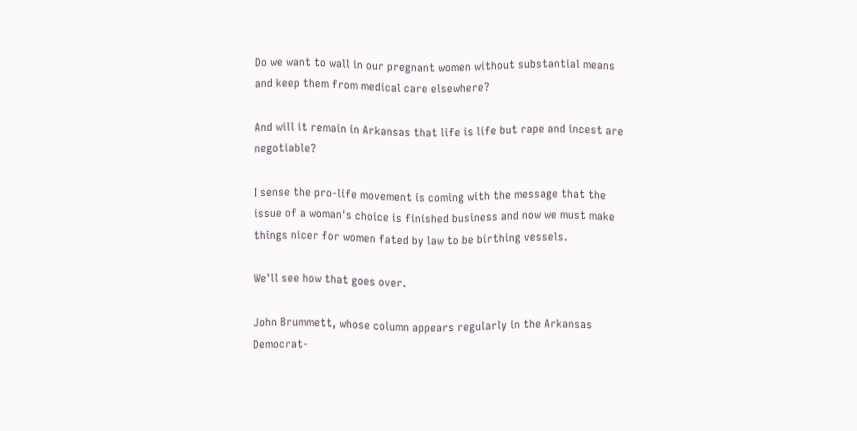Do we want to wall in our pregnant women without substantial means and keep them from medical care elsewhere?

And will it remain in Arkansas that life is life but rape and incest are negotiable?

I sense the pro-life movement is coming with the message that the issue of a woman's choice is finished business and now we must make things nicer for women fated by law to be birthing vessels.

We'll see how that goes over.

John Brummett, whose column appears regularly in the Arkansas Democrat-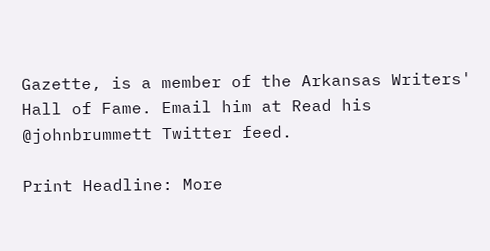Gazette, is a member of the Arkansas Writers' Hall of Fame. Email him at Read his @johnbrummett Twitter feed.

Print Headline: More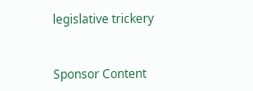legislative trickery


Sponsor Content